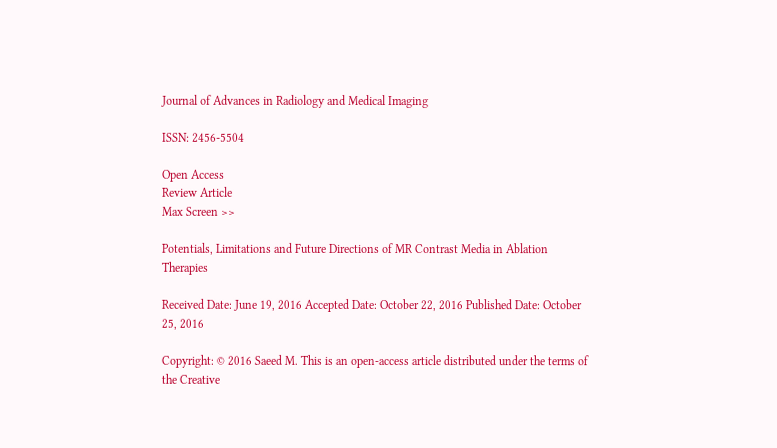Journal of Advances in Radiology and Medical Imaging

ISSN: 2456-5504

Open Access
Review Article
Max Screen >>

Potentials, Limitations and Future Directions of MR Contrast Media in Ablation Therapies

Received Date: June 19, 2016 Accepted Date: October 22, 2016 Published Date: October 25, 2016

Copyright: © 2016 Saeed M. This is an open-access article distributed under the terms of the Creative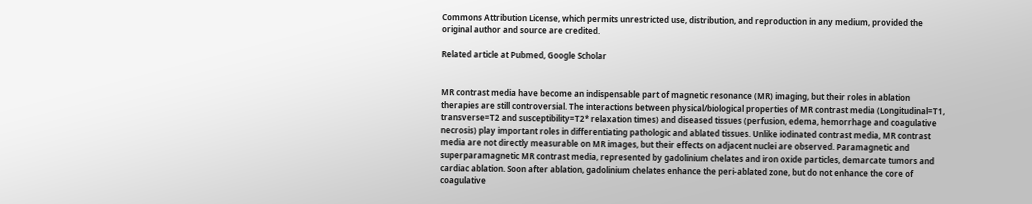Commons Attribution License, which permits unrestricted use, distribution, and reproduction in any medium, provided the original author and source are credited.

Related article at Pubmed, Google Scholar


MR contrast media have become an indispensable part of magnetic resonance (MR) imaging, but their roles in ablation therapies are still controversial. The interactions between physical/biological properties of MR contrast media (Longitudinal=T1, transverse=T2 and susceptibility=T2* relaxation times) and diseased tissues (perfusion, edema, hemorrhage and coagulative necrosis) play important roles in differentiating pathologic and ablated tissues. Unlike iodinated contrast media, MR contrast media are not directly measurable on MR images, but their effects on adjacent nuclei are observed. Paramagnetic and superparamagnetic MR contrast media, represented by gadolinium chelates and iron oxide particles, demarcate tumors and cardiac ablation. Soon after ablation, gadolinium chelates enhance the peri-ablated zone, but do not enhance the core of coagulative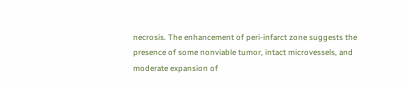necrosis. The enhancement of peri-infarct zone suggests the presence of some nonviable tumor, intact microvessels, and moderate expansion of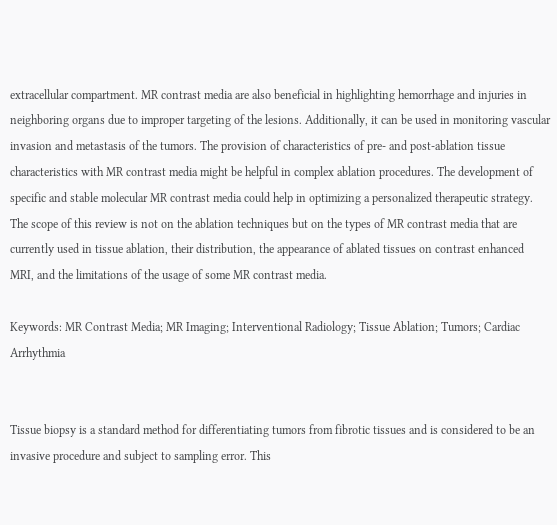extracellular compartment. MR contrast media are also beneficial in highlighting hemorrhage and injuries in neighboring organs due to improper targeting of the lesions. Additionally, it can be used in monitoring vascular invasion and metastasis of the tumors. The provision of characteristics of pre- and post-ablation tissue characteristics with MR contrast media might be helpful in complex ablation procedures. The development of specific and stable molecular MR contrast media could help in optimizing a personalized therapeutic strategy. The scope of this review is not on the ablation techniques but on the types of MR contrast media that are currently used in tissue ablation, their distribution, the appearance of ablated tissues on contrast enhanced MRI, and the limitations of the usage of some MR contrast media.

Keywords: MR Contrast Media; MR Imaging; Interventional Radiology; Tissue Ablation; Tumors; Cardiac Arrhythmia


Tissue biopsy is a standard method for differentiating tumors from fibrotic tissues and is considered to be an invasive procedure and subject to sampling error. This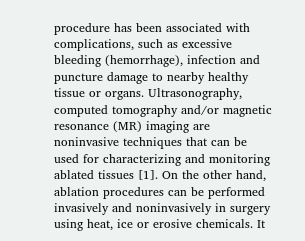procedure has been associated with complications, such as excessive bleeding (hemorrhage), infection and puncture damage to nearby healthy tissue or organs. Ultrasonography, computed tomography and/or magnetic resonance (MR) imaging are noninvasive techniques that can be used for characterizing and monitoring ablated tissues [1]. On the other hand, ablation procedures can be performed invasively and noninvasively in surgery using heat, ice or erosive chemicals. It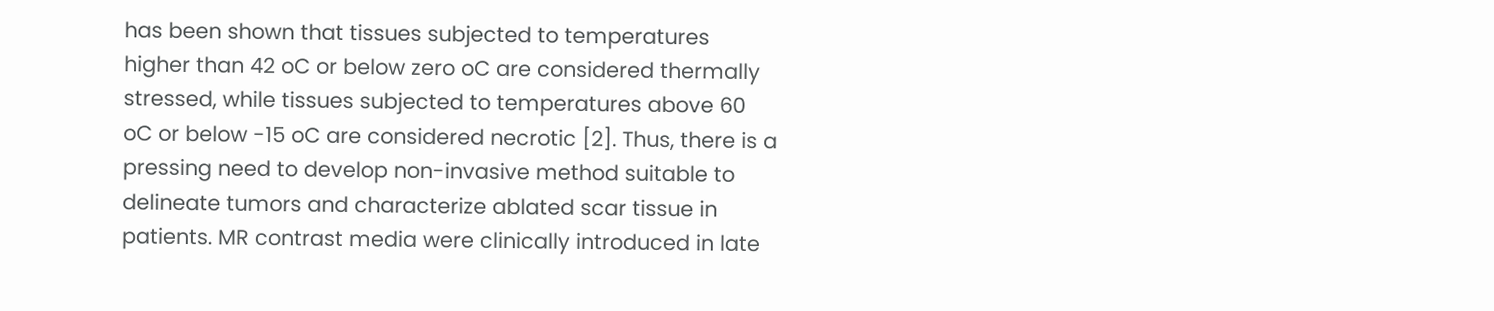has been shown that tissues subjected to temperatures higher than 42 oC or below zero oC are considered thermally stressed, while tissues subjected to temperatures above 60 oC or below -15 oC are considered necrotic [2]. Thus, there is a pressing need to develop non-invasive method suitable to delineate tumors and characterize ablated scar tissue in patients. MR contrast media were clinically introduced in late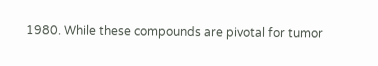1980. While these compounds are pivotal for tumor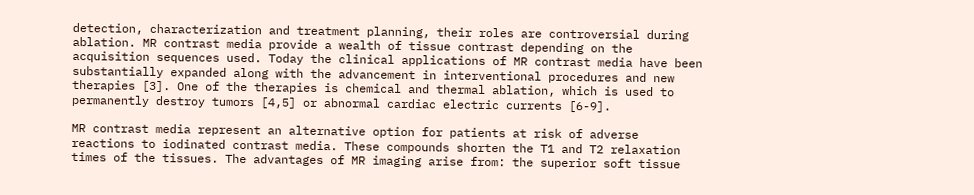detection, characterization and treatment planning, their roles are controversial during ablation. MR contrast media provide a wealth of tissue contrast depending on the acquisition sequences used. Today the clinical applications of MR contrast media have been substantially expanded along with the advancement in interventional procedures and new therapies [3]. One of the therapies is chemical and thermal ablation, which is used to permanently destroy tumors [4,5] or abnormal cardiac electric currents [6-9].

MR contrast media represent an alternative option for patients at risk of adverse reactions to iodinated contrast media. These compounds shorten the T1 and T2 relaxation times of the tissues. The advantages of MR imaging arise from: the superior soft tissue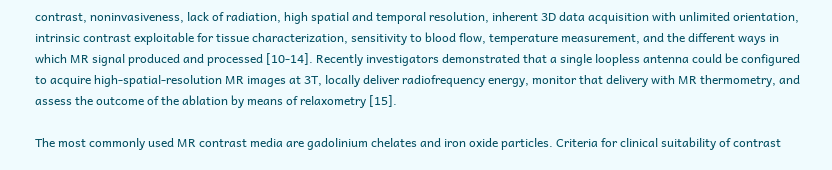contrast, noninvasiveness, lack of radiation, high spatial and temporal resolution, inherent 3D data acquisition with unlimited orientation, intrinsic contrast exploitable for tissue characterization, sensitivity to blood flow, temperature measurement, and the different ways in which MR signal produced and processed [10-14]. Recently investigators demonstrated that a single loopless antenna could be configured to acquire high-spatial-resolution MR images at 3T, locally deliver radiofrequency energy, monitor that delivery with MR thermometry, and assess the outcome of the ablation by means of relaxometry [15].

The most commonly used MR contrast media are gadolinium chelates and iron oxide particles. Criteria for clinical suitability of contrast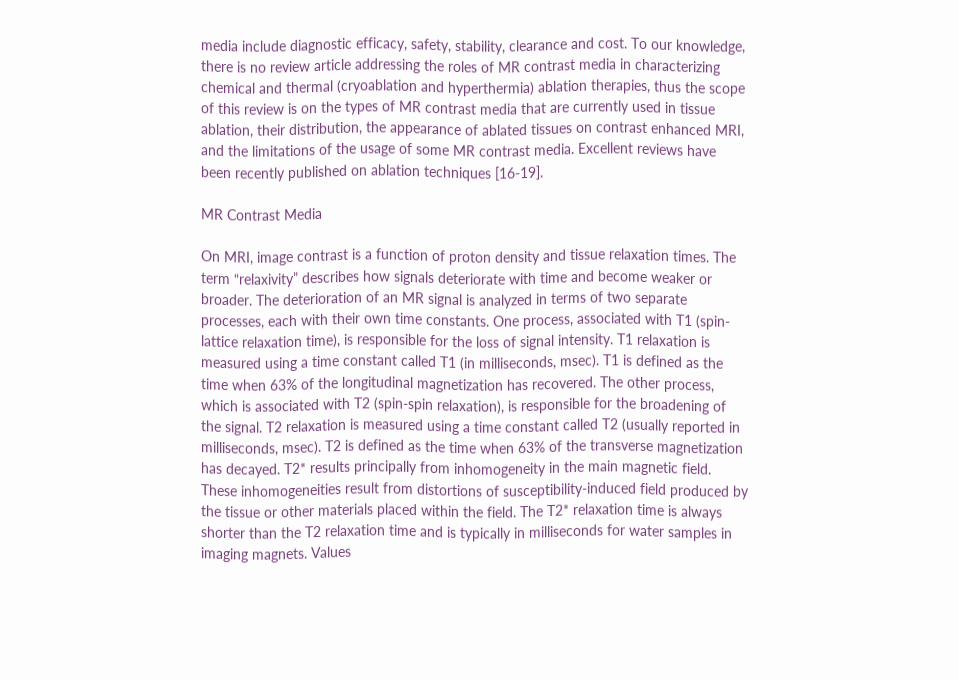media include diagnostic efficacy, safety, stability, clearance and cost. To our knowledge, there is no review article addressing the roles of MR contrast media in characterizing chemical and thermal (cryoablation and hyperthermia) ablation therapies, thus the scope of this review is on the types of MR contrast media that are currently used in tissue ablation, their distribution, the appearance of ablated tissues on contrast enhanced MRI, and the limitations of the usage of some MR contrast media. Excellent reviews have been recently published on ablation techniques [16-19].

MR Contrast Media

On MRI, image contrast is a function of proton density and tissue relaxation times. The term “relaxivity” describes how signals deteriorate with time and become weaker or broader. The deterioration of an MR signal is analyzed in terms of two separate processes, each with their own time constants. One process, associated with T1 (spin-lattice relaxation time), is responsible for the loss of signal intensity. T1 relaxation is measured using a time constant called T1 (in milliseconds, msec). T1 is defined as the time when 63% of the longitudinal magnetization has recovered. The other process, which is associated with T2 (spin-spin relaxation), is responsible for the broadening of the signal. T2 relaxation is measured using a time constant called T2 (usually reported in milliseconds, msec). T2 is defined as the time when 63% of the transverse magnetization has decayed. T2* results principally from inhomogeneity in the main magnetic field. These inhomogeneities result from distortions of susceptibility-induced field produced by the tissue or other materials placed within the field. The T2* relaxation time is always shorter than the T2 relaxation time and is typically in milliseconds for water samples in imaging magnets. Values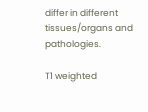differ in different tissues/organs and pathologies.

T1 weighted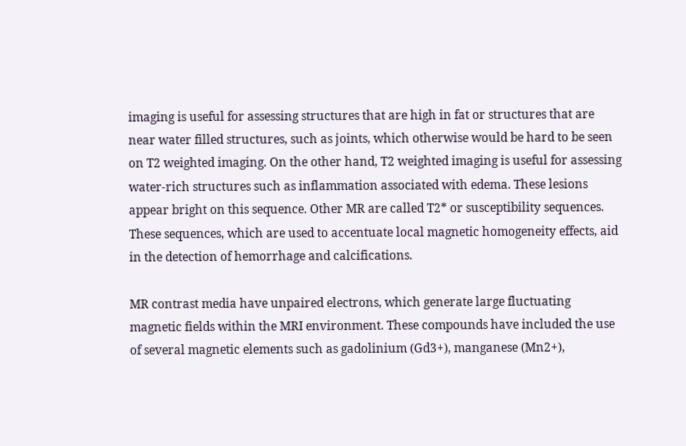imaging is useful for assessing structures that are high in fat or structures that are near water filled structures, such as joints, which otherwise would be hard to be seen on T2 weighted imaging. On the other hand, T2 weighted imaging is useful for assessing water-rich structures such as inflammation associated with edema. These lesions appear bright on this sequence. Other MR are called T2* or susceptibility sequences. These sequences, which are used to accentuate local magnetic homogeneity effects, aid in the detection of hemorrhage and calcifications.

MR contrast media have unpaired electrons, which generate large fluctuating magnetic fields within the MRI environment. These compounds have included the use of several magnetic elements such as gadolinium (Gd3+), manganese (Mn2+),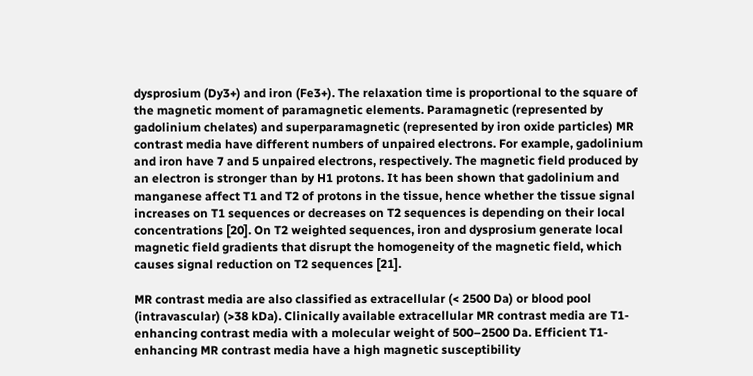dysprosium (Dy3+) and iron (Fe3+). The relaxation time is proportional to the square of the magnetic moment of paramagnetic elements. Paramagnetic (represented by gadolinium chelates) and superparamagnetic (represented by iron oxide particles) MR contrast media have different numbers of unpaired electrons. For example, gadolinium and iron have 7 and 5 unpaired electrons, respectively. The magnetic field produced by an electron is stronger than by H1 protons. It has been shown that gadolinium and manganese affect T1 and T2 of protons in the tissue, hence whether the tissue signal increases on T1 sequences or decreases on T2 sequences is depending on their local concentrations [20]. On T2 weighted sequences, iron and dysprosium generate local magnetic field gradients that disrupt the homogeneity of the magnetic field, which causes signal reduction on T2 sequences [21].

MR contrast media are also classified as extracellular (< 2500 Da) or blood pool (intravascular) (>38 kDa). Clinically available extracellular MR contrast media are T1-enhancing contrast media with a molecular weight of 500–2500 Da. Efficient T1-enhancing MR contrast media have a high magnetic susceptibility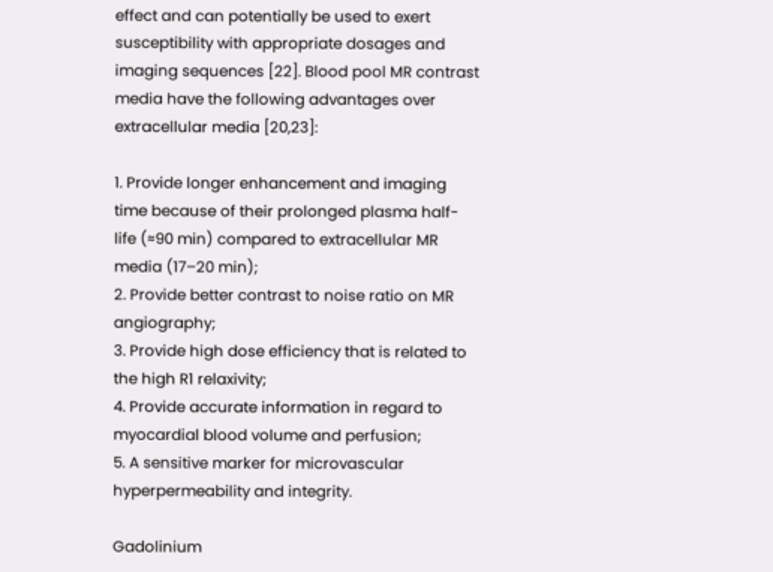effect and can potentially be used to exert susceptibility with appropriate dosages and imaging sequences [22]. Blood pool MR contrast media have the following advantages over extracellular media [20,23]:

1. Provide longer enhancement and imaging time because of their prolonged plasma half-life (≈90 min) compared to extracellular MR media (17–20 min);
2. Provide better contrast to noise ratio on MR angiography;
3. Provide high dose efficiency that is related to the high R1 relaxivity;
4. Provide accurate information in regard to myocardial blood volume and perfusion;
5. A sensitive marker for microvascular hyperpermeability and integrity.

Gadolinium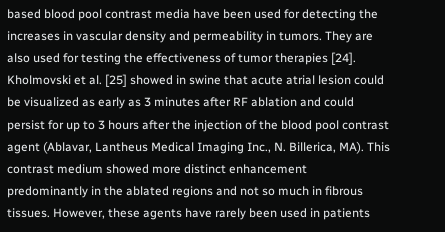based blood pool contrast media have been used for detecting the increases in vascular density and permeability in tumors. They are also used for testing the effectiveness of tumor therapies [24]. Kholmovski et al. [25] showed in swine that acute atrial lesion could be visualized as early as 3 minutes after RF ablation and could persist for up to 3 hours after the injection of the blood pool contrast agent (Ablavar, Lantheus Medical Imaging Inc., N. Billerica, MA). This contrast medium showed more distinct enhancement predominantly in the ablated regions and not so much in fibrous tissues. However, these agents have rarely been used in patients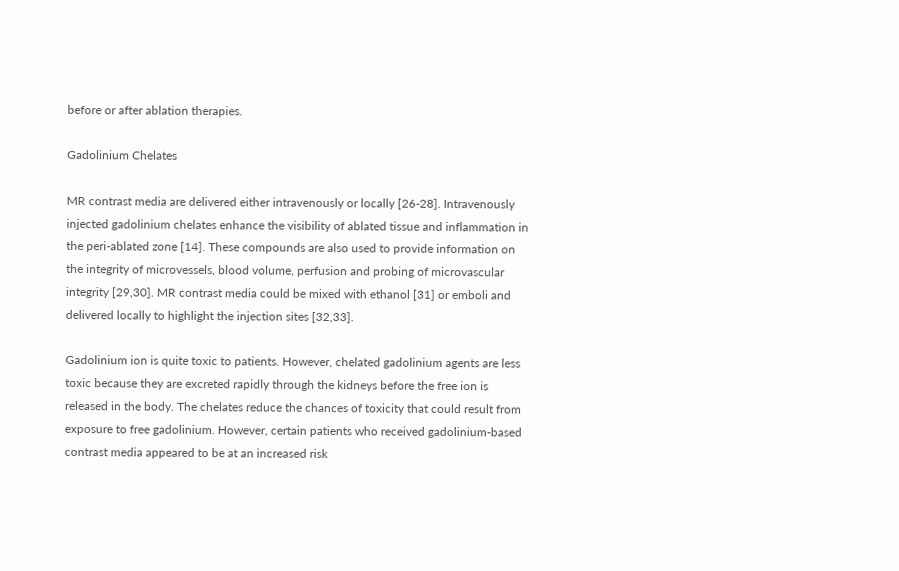before or after ablation therapies.

Gadolinium Chelates

MR contrast media are delivered either intravenously or locally [26-28]. Intravenously injected gadolinium chelates enhance the visibility of ablated tissue and inflammation in the peri-ablated zone [14]. These compounds are also used to provide information on the integrity of microvessels, blood volume, perfusion and probing of microvascular integrity [29,30]. MR contrast media could be mixed with ethanol [31] or emboli and delivered locally to highlight the injection sites [32,33].

Gadolinium ion is quite toxic to patients. However, chelated gadolinium agents are less toxic because they are excreted rapidly through the kidneys before the free ion is released in the body. The chelates reduce the chances of toxicity that could result from exposure to free gadolinium. However, certain patients who received gadolinium-based contrast media appeared to be at an increased risk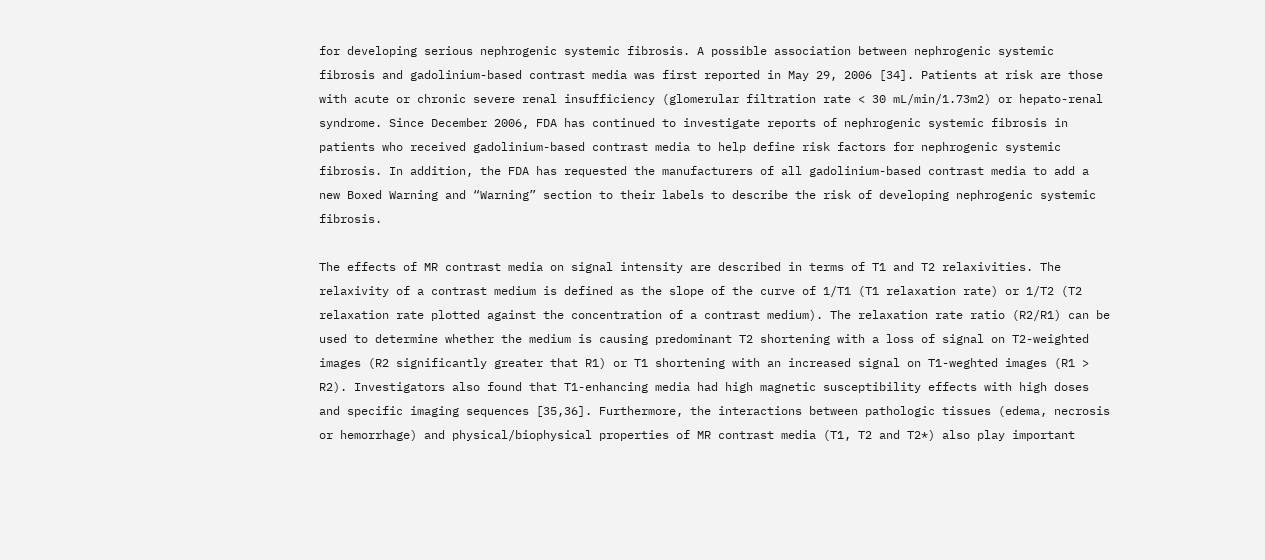for developing serious nephrogenic systemic fibrosis. A possible association between nephrogenic systemic fibrosis and gadolinium-based contrast media was first reported in May 29, 2006 [34]. Patients at risk are those with acute or chronic severe renal insufficiency (glomerular filtration rate < 30 mL/min/1.73m2) or hepato-renal syndrome. Since December 2006, FDA has continued to investigate reports of nephrogenic systemic fibrosis in patients who received gadolinium-based contrast media to help define risk factors for nephrogenic systemic fibrosis. In addition, the FDA has requested the manufacturers of all gadolinium-based contrast media to add a new Boxed Warning and “Warning” section to their labels to describe the risk of developing nephrogenic systemic fibrosis.

The effects of MR contrast media on signal intensity are described in terms of T1 and T2 relaxivities. The relaxivity of a contrast medium is defined as the slope of the curve of 1/T1 (T1 relaxation rate) or 1/T2 (T2 relaxation rate plotted against the concentration of a contrast medium). The relaxation rate ratio (R2/R1) can be used to determine whether the medium is causing predominant T2 shortening with a loss of signal on T2-weighted images (R2 significantly greater that R1) or T1 shortening with an increased signal on T1-weghted images (R1 > R2). Investigators also found that T1-enhancing media had high magnetic susceptibility effects with high doses and specific imaging sequences [35,36]. Furthermore, the interactions between pathologic tissues (edema, necrosis or hemorrhage) and physical/biophysical properties of MR contrast media (T1, T2 and T2*) also play important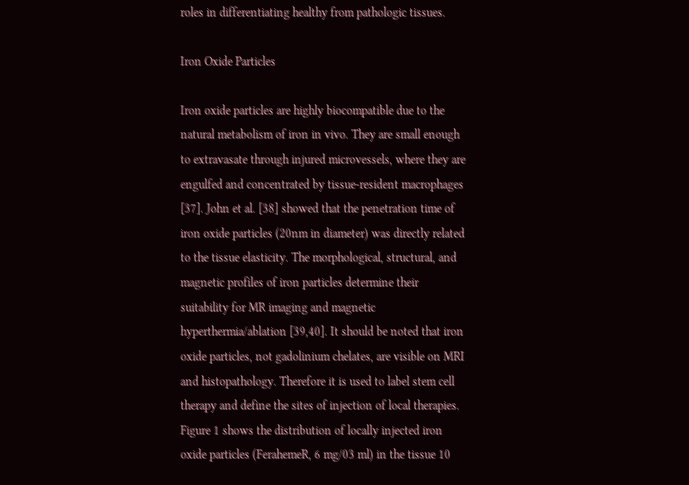roles in differentiating healthy from pathologic tissues.

Iron Oxide Particles

Iron oxide particles are highly biocompatible due to the natural metabolism of iron in vivo. They are small enough to extravasate through injured microvessels, where they are engulfed and concentrated by tissue-resident macrophages [37]. John et al. [38] showed that the penetration time of iron oxide particles (20nm in diameter) was directly related to the tissue elasticity. The morphological, structural, and magnetic profiles of iron particles determine their suitability for MR imaging and magnetic hyperthermia/ablation [39,40]. It should be noted that iron oxide particles, not gadolinium chelates, are visible on MRI and histopathology. Therefore it is used to label stem cell therapy and define the sites of injection of local therapies. Figure 1 shows the distribution of locally injected iron oxide particles (FerahemeR, 6 mg/03 ml) in the tissue 10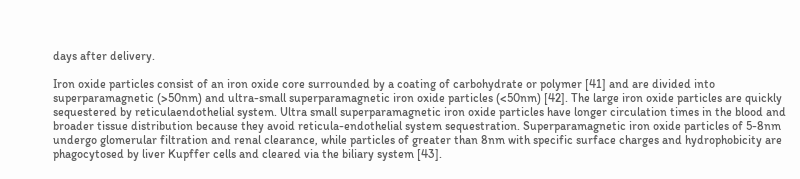days after delivery.

Iron oxide particles consist of an iron oxide core surrounded by a coating of carbohydrate or polymer [41] and are divided into superparamagnetic (>50nm) and ultra-small superparamagnetic iron oxide particles (<50nm) [42]. The large iron oxide particles are quickly sequestered by reticulaendothelial system. Ultra small superparamagnetic iron oxide particles have longer circulation times in the blood and broader tissue distribution because they avoid reticula-endothelial system sequestration. Superparamagnetic iron oxide particles of 5-8nm undergo glomerular filtration and renal clearance, while particles of greater than 8nm with specific surface charges and hydrophobicity are phagocytosed by liver Kupffer cells and cleared via the biliary system [43].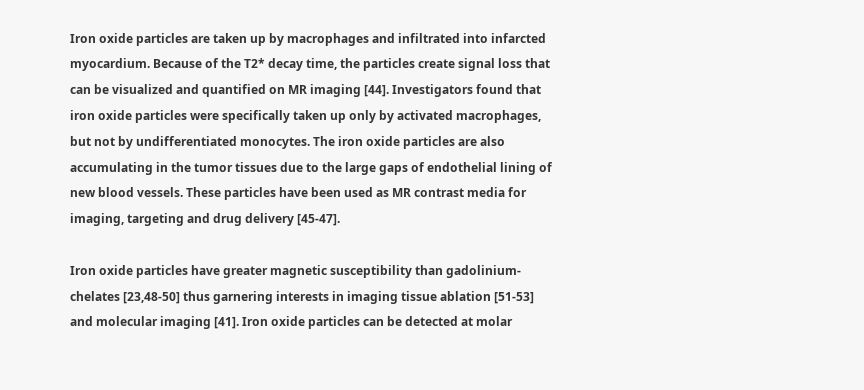Iron oxide particles are taken up by macrophages and infiltrated into infarcted myocardium. Because of the T2* decay time, the particles create signal loss that can be visualized and quantified on MR imaging [44]. Investigators found that iron oxide particles were specifically taken up only by activated macrophages, but not by undifferentiated monocytes. The iron oxide particles are also accumulating in the tumor tissues due to the large gaps of endothelial lining of new blood vessels. These particles have been used as MR contrast media for imaging, targeting and drug delivery [45-47].

Iron oxide particles have greater magnetic susceptibility than gadolinium-chelates [23,48-50] thus garnering interests in imaging tissue ablation [51-53] and molecular imaging [41]. Iron oxide particles can be detected at molar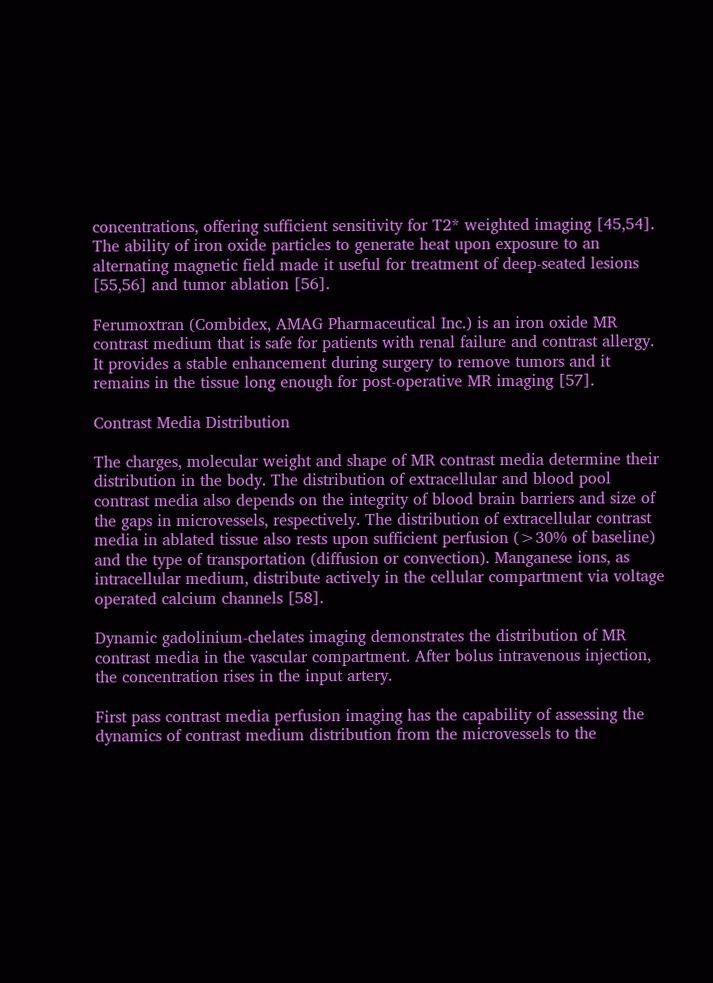concentrations, offering sufficient sensitivity for T2* weighted imaging [45,54]. The ability of iron oxide particles to generate heat upon exposure to an alternating magnetic field made it useful for treatment of deep-seated lesions [55,56] and tumor ablation [56].

Ferumoxtran (Combidex, AMAG Pharmaceutical Inc.) is an iron oxide MR contrast medium that is safe for patients with renal failure and contrast allergy. It provides a stable enhancement during surgery to remove tumors and it remains in the tissue long enough for post-operative MR imaging [57].

Contrast Media Distribution

The charges, molecular weight and shape of MR contrast media determine their distribution in the body. The distribution of extracellular and blood pool contrast media also depends on the integrity of blood brain barriers and size of the gaps in microvessels, respectively. The distribution of extracellular contrast media in ablated tissue also rests upon sufficient perfusion (>30% of baseline) and the type of transportation (diffusion or convection). Manganese ions, as intracellular medium, distribute actively in the cellular compartment via voltage operated calcium channels [58].

Dynamic gadolinium-chelates imaging demonstrates the distribution of MR contrast media in the vascular compartment. After bolus intravenous injection, the concentration rises in the input artery.

First pass contrast media perfusion imaging has the capability of assessing the dynamics of contrast medium distribution from the microvessels to the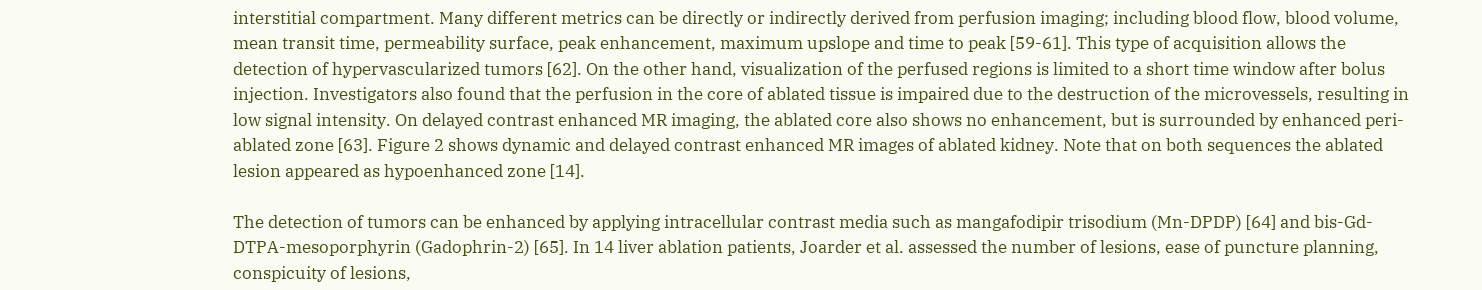interstitial compartment. Many different metrics can be directly or indirectly derived from perfusion imaging; including blood flow, blood volume, mean transit time, permeability surface, peak enhancement, maximum upslope and time to peak [59-61]. This type of acquisition allows the detection of hypervascularized tumors [62]. On the other hand, visualization of the perfused regions is limited to a short time window after bolus injection. Investigators also found that the perfusion in the core of ablated tissue is impaired due to the destruction of the microvessels, resulting in low signal intensity. On delayed contrast enhanced MR imaging, the ablated core also shows no enhancement, but is surrounded by enhanced peri-ablated zone [63]. Figure 2 shows dynamic and delayed contrast enhanced MR images of ablated kidney. Note that on both sequences the ablated lesion appeared as hypoenhanced zone [14].

The detection of tumors can be enhanced by applying intracellular contrast media such as mangafodipir trisodium (Mn-DPDP) [64] and bis-Gd-DTPA-mesoporphyrin (Gadophrin-2) [65]. In 14 liver ablation patients, Joarder et al. assessed the number of lesions, ease of puncture planning, conspicuity of lesions,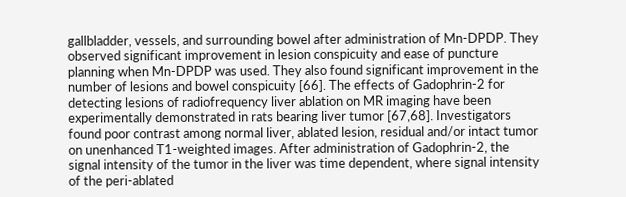gallbladder, vessels, and surrounding bowel after administration of Mn-DPDP. They observed significant improvement in lesion conspicuity and ease of puncture planning when Mn-DPDP was used. They also found significant improvement in the number of lesions and bowel conspicuity [66]. The effects of Gadophrin-2 for detecting lesions of radiofrequency liver ablation on MR imaging have been experimentally demonstrated in rats bearing liver tumor [67,68]. Investigators found poor contrast among normal liver, ablated lesion, residual and/or intact tumor on unenhanced T1-weighted images. After administration of Gadophrin-2, the signal intensity of the tumor in the liver was time dependent, where signal intensity of the peri-ablated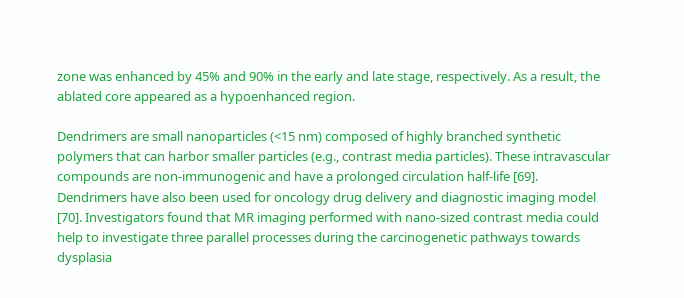zone was enhanced by 45% and 90% in the early and late stage, respectively. As a result, the ablated core appeared as a hypoenhanced region.

Dendrimers are small nanoparticles (<15 nm) composed of highly branched synthetic polymers that can harbor smaller particles (e.g., contrast media particles). These intravascular compounds are non-immunogenic and have a prolonged circulation half-life [69]. Dendrimers have also been used for oncology drug delivery and diagnostic imaging model [70]. Investigators found that MR imaging performed with nano-sized contrast media could help to investigate three parallel processes during the carcinogenetic pathways towards dysplasia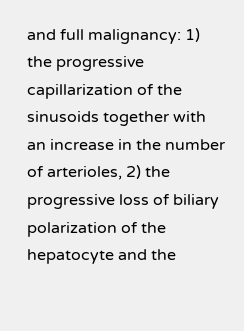and full malignancy: 1) the progressive capillarization of the sinusoids together with an increase in the number of arterioles, 2) the progressive loss of biliary polarization of the hepatocyte and the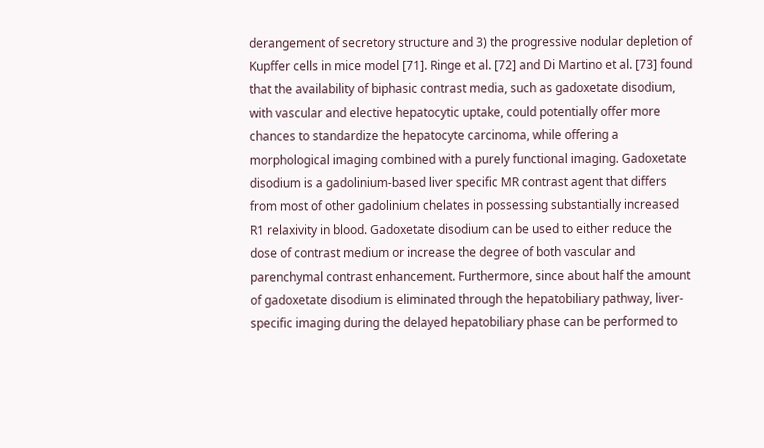derangement of secretory structure and 3) the progressive nodular depletion of Kupffer cells in mice model [71]. Ringe et al. [72] and Di Martino et al. [73] found that the availability of biphasic contrast media, such as gadoxetate disodium, with vascular and elective hepatocytic uptake, could potentially offer more chances to standardize the hepatocyte carcinoma, while offering a morphological imaging combined with a purely functional imaging. Gadoxetate disodium is a gadolinium-based liver specific MR contrast agent that differs from most of other gadolinium chelates in possessing substantially increased R1 relaxivity in blood. Gadoxetate disodium can be used to either reduce the dose of contrast medium or increase the degree of both vascular and parenchymal contrast enhancement. Furthermore, since about half the amount of gadoxetate disodium is eliminated through the hepatobiliary pathway, liver-specific imaging during the delayed hepatobiliary phase can be performed to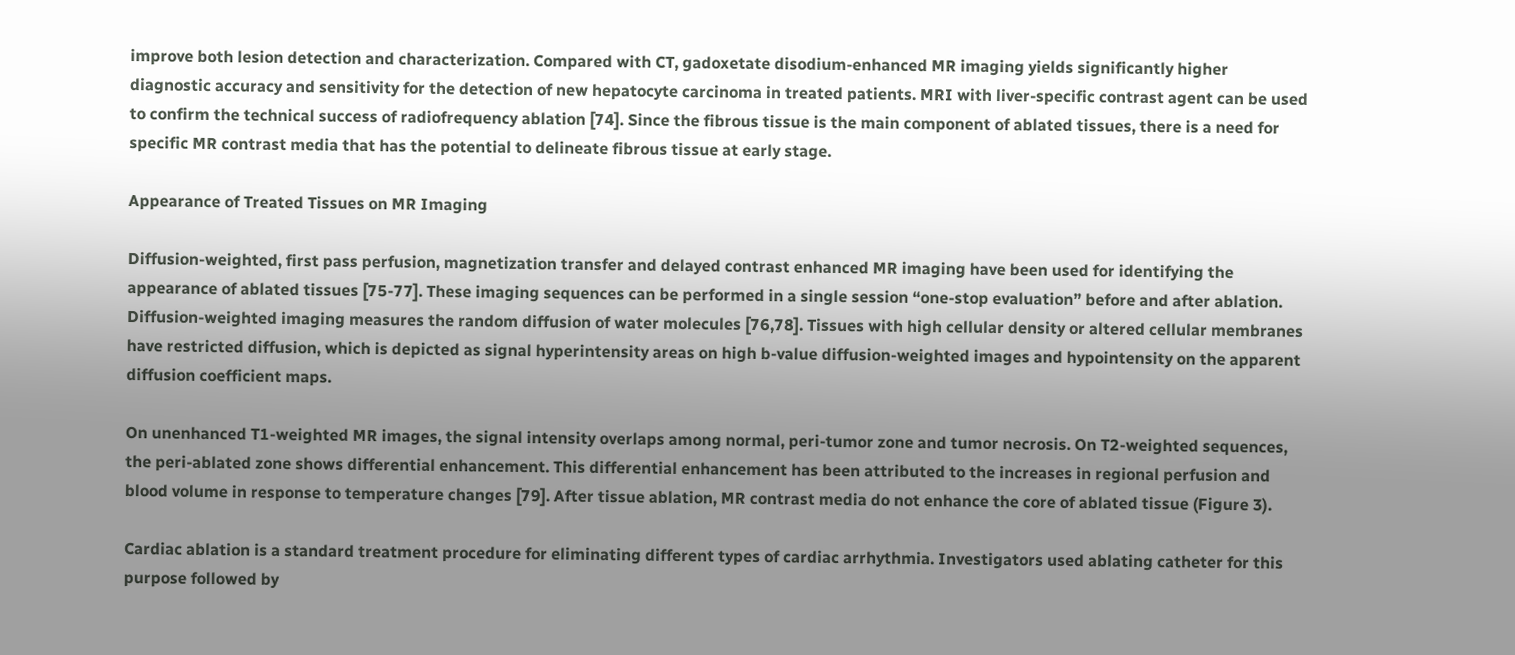improve both lesion detection and characterization. Compared with CT, gadoxetate disodium-enhanced MR imaging yields significantly higher diagnostic accuracy and sensitivity for the detection of new hepatocyte carcinoma in treated patients. MRI with liver-specific contrast agent can be used to confirm the technical success of radiofrequency ablation [74]. Since the fibrous tissue is the main component of ablated tissues, there is a need for specific MR contrast media that has the potential to delineate fibrous tissue at early stage.

Appearance of Treated Tissues on MR Imaging

Diffusion-weighted, first pass perfusion, magnetization transfer and delayed contrast enhanced MR imaging have been used for identifying the appearance of ablated tissues [75-77]. These imaging sequences can be performed in a single session “one-stop evaluation” before and after ablation. Diffusion-weighted imaging measures the random diffusion of water molecules [76,78]. Tissues with high cellular density or altered cellular membranes have restricted diffusion, which is depicted as signal hyperintensity areas on high b-value diffusion-weighted images and hypointensity on the apparent diffusion coefficient maps.

On unenhanced T1-weighted MR images, the signal intensity overlaps among normal, peri-tumor zone and tumor necrosis. On T2-weighted sequences, the peri-ablated zone shows differential enhancement. This differential enhancement has been attributed to the increases in regional perfusion and blood volume in response to temperature changes [79]. After tissue ablation, MR contrast media do not enhance the core of ablated tissue (Figure 3).

Cardiac ablation is a standard treatment procedure for eliminating different types of cardiac arrhythmia. Investigators used ablating catheter for this purpose followed by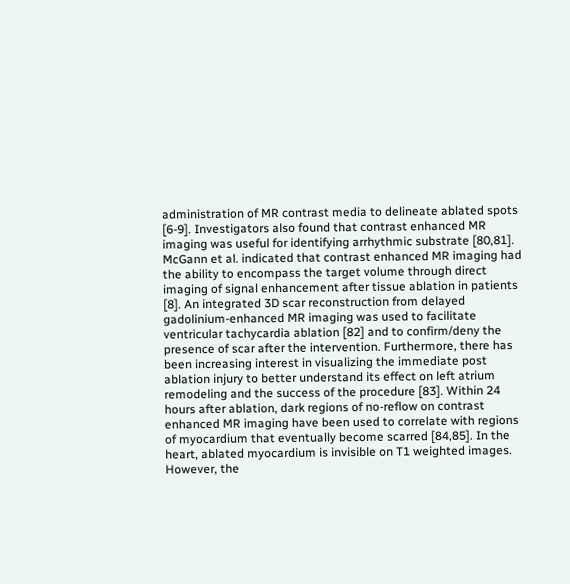administration of MR contrast media to delineate ablated spots [6-9]. Investigators also found that contrast enhanced MR imaging was useful for identifying arrhythmic substrate [80,81]. McGann et al. indicated that contrast enhanced MR imaging had the ability to encompass the target volume through direct imaging of signal enhancement after tissue ablation in patients [8]. An integrated 3D scar reconstruction from delayed gadolinium-enhanced MR imaging was used to facilitate ventricular tachycardia ablation [82] and to confirm/deny the presence of scar after the intervention. Furthermore, there has been increasing interest in visualizing the immediate post ablation injury to better understand its effect on left atrium remodeling and the success of the procedure [83]. Within 24 hours after ablation, dark regions of no-reflow on contrast enhanced MR imaging have been used to correlate with regions of myocardium that eventually become scarred [84,85]. In the heart, ablated myocardium is invisible on T1 weighted images. However, the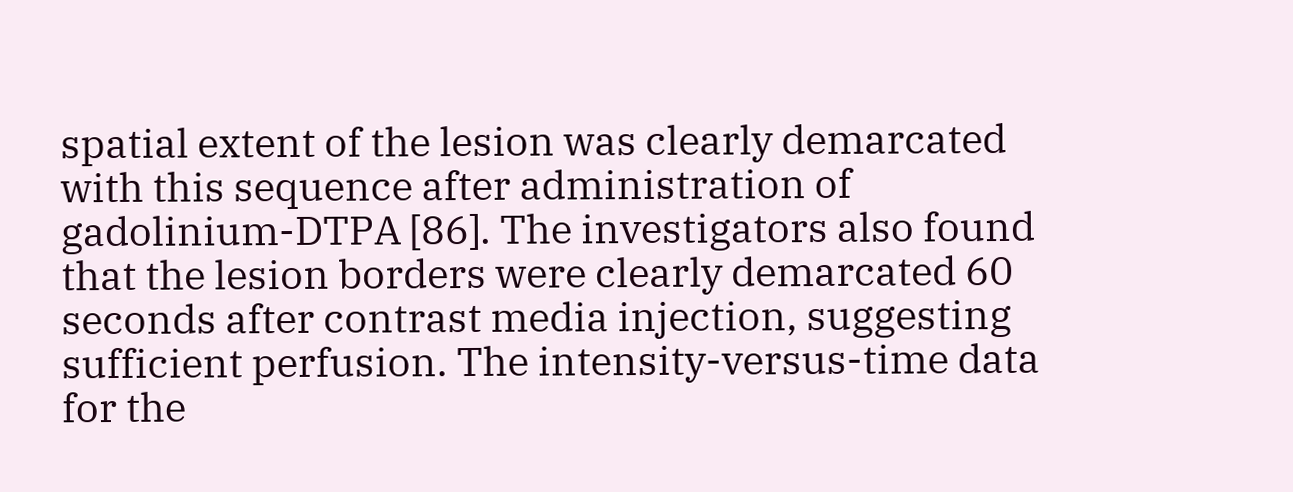spatial extent of the lesion was clearly demarcated with this sequence after administration of gadolinium-DTPA [86]. The investigators also found that the lesion borders were clearly demarcated 60 seconds after contrast media injection, suggesting sufficient perfusion. The intensity-versus-time data for the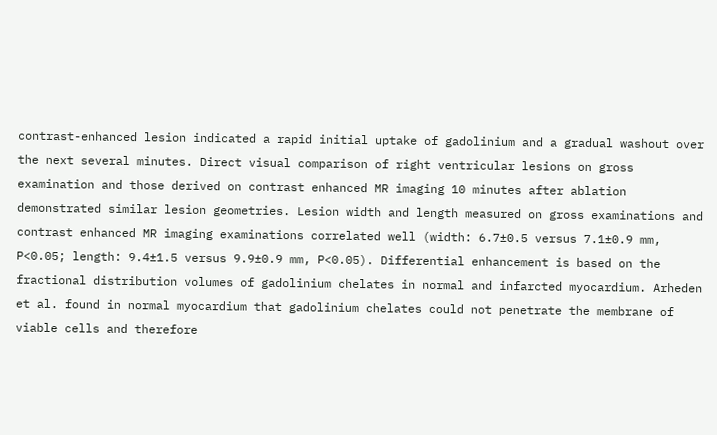contrast-enhanced lesion indicated a rapid initial uptake of gadolinium and a gradual washout over the next several minutes. Direct visual comparison of right ventricular lesions on gross examination and those derived on contrast enhanced MR imaging 10 minutes after ablation demonstrated similar lesion geometries. Lesion width and length measured on gross examinations and contrast enhanced MR imaging examinations correlated well (width: 6.7±0.5 versus 7.1±0.9 mm, P<0.05; length: 9.4±1.5 versus 9.9±0.9 mm, P<0.05). Differential enhancement is based on the fractional distribution volumes of gadolinium chelates in normal and infarcted myocardium. Arheden et al. found in normal myocardium that gadolinium chelates could not penetrate the membrane of viable cells and therefore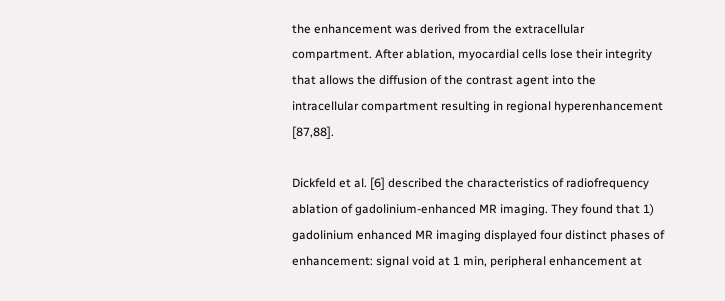the enhancement was derived from the extracellular compartment. After ablation, myocardial cells lose their integrity that allows the diffusion of the contrast agent into the intracellular compartment resulting in regional hyperenhancement [87,88].

Dickfeld et al. [6] described the characteristics of radiofrequency ablation of gadolinium-enhanced MR imaging. They found that 1) gadolinium enhanced MR imaging displayed four distinct phases of enhancement: signal void at 1 min, peripheral enhancement at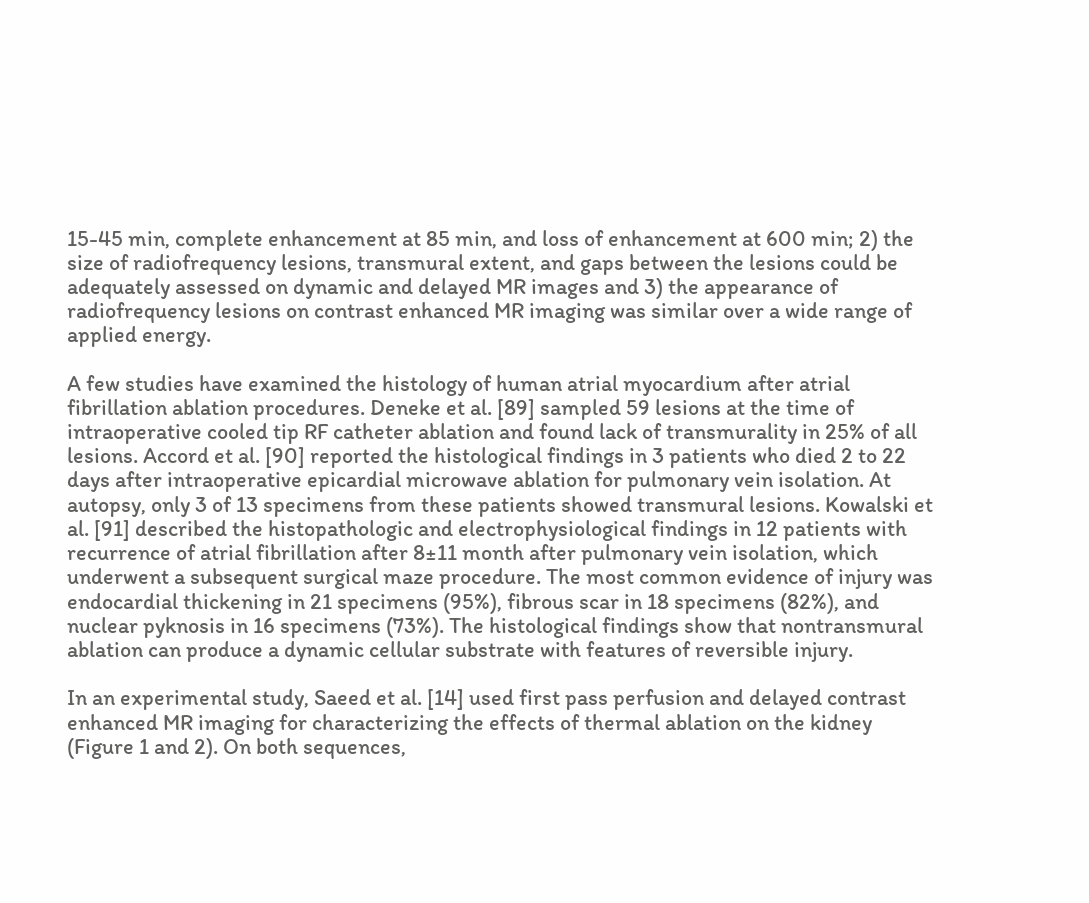15-45 min, complete enhancement at 85 min, and loss of enhancement at 600 min; 2) the size of radiofrequency lesions, transmural extent, and gaps between the lesions could be adequately assessed on dynamic and delayed MR images and 3) the appearance of radiofrequency lesions on contrast enhanced MR imaging was similar over a wide range of applied energy.

A few studies have examined the histology of human atrial myocardium after atrial fibrillation ablation procedures. Deneke et al. [89] sampled 59 lesions at the time of intraoperative cooled tip RF catheter ablation and found lack of transmurality in 25% of all lesions. Accord et al. [90] reported the histological findings in 3 patients who died 2 to 22 days after intraoperative epicardial microwave ablation for pulmonary vein isolation. At autopsy, only 3 of 13 specimens from these patients showed transmural lesions. Kowalski et al. [91] described the histopathologic and electrophysiological findings in 12 patients with recurrence of atrial fibrillation after 8±11 month after pulmonary vein isolation, which underwent a subsequent surgical maze procedure. The most common evidence of injury was endocardial thickening in 21 specimens (95%), fibrous scar in 18 specimens (82%), and nuclear pyknosis in 16 specimens (73%). The histological findings show that nontransmural ablation can produce a dynamic cellular substrate with features of reversible injury.

In an experimental study, Saeed et al. [14] used first pass perfusion and delayed contrast enhanced MR imaging for characterizing the effects of thermal ablation on the kidney (Figure 1 and 2). On both sequences,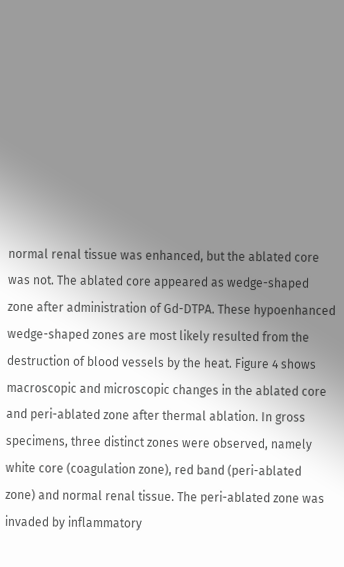normal renal tissue was enhanced, but the ablated core was not. The ablated core appeared as wedge-shaped zone after administration of Gd-DTPA. These hypoenhanced wedge-shaped zones are most likely resulted from the destruction of blood vessels by the heat. Figure 4 shows macroscopic and microscopic changes in the ablated core and peri-ablated zone after thermal ablation. In gross specimens, three distinct zones were observed, namely white core (coagulation zone), red band (peri-ablated zone) and normal renal tissue. The peri-ablated zone was invaded by inflammatory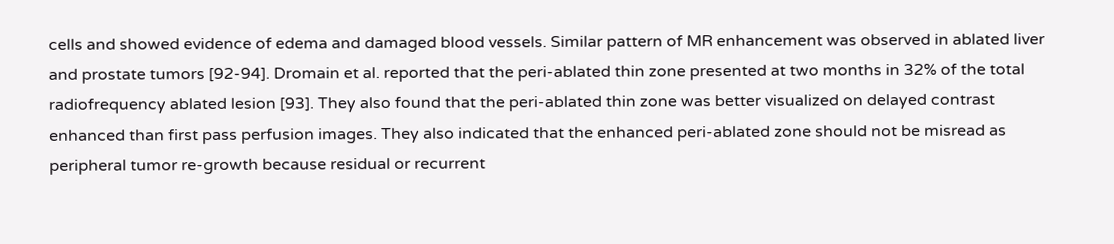cells and showed evidence of edema and damaged blood vessels. Similar pattern of MR enhancement was observed in ablated liver and prostate tumors [92-94]. Dromain et al. reported that the peri-ablated thin zone presented at two months in 32% of the total radiofrequency ablated lesion [93]. They also found that the peri-ablated thin zone was better visualized on delayed contrast enhanced than first pass perfusion images. They also indicated that the enhanced peri-ablated zone should not be misread as peripheral tumor re-growth because residual or recurrent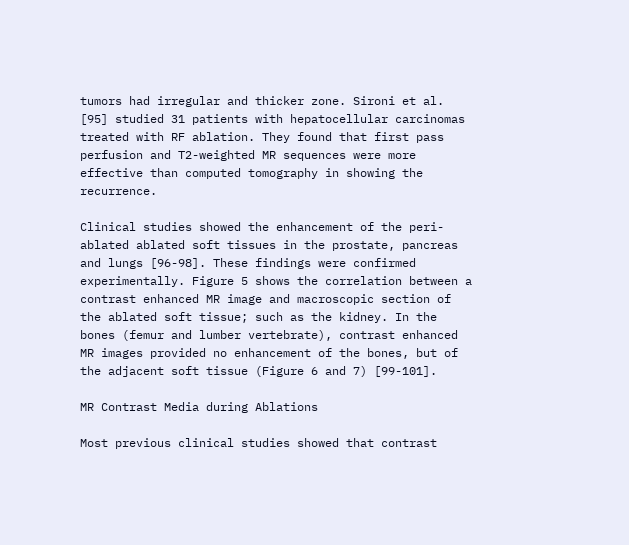tumors had irregular and thicker zone. Sironi et al. [95] studied 31 patients with hepatocellular carcinomas treated with RF ablation. They found that first pass perfusion and T2-weighted MR sequences were more effective than computed tomography in showing the recurrence.

Clinical studies showed the enhancement of the peri-ablated ablated soft tissues in the prostate, pancreas and lungs [96-98]. These findings were confirmed experimentally. Figure 5 shows the correlation between a contrast enhanced MR image and macroscopic section of the ablated soft tissue; such as the kidney. In the bones (femur and lumber vertebrate), contrast enhanced MR images provided no enhancement of the bones, but of the adjacent soft tissue (Figure 6 and 7) [99-101].

MR Contrast Media during Ablations

Most previous clinical studies showed that contrast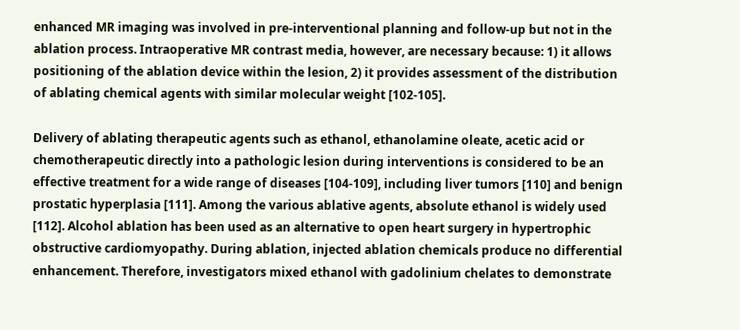enhanced MR imaging was involved in pre-interventional planning and follow-up but not in the ablation process. Intraoperative MR contrast media, however, are necessary because: 1) it allows positioning of the ablation device within the lesion, 2) it provides assessment of the distribution of ablating chemical agents with similar molecular weight [102-105].

Delivery of ablating therapeutic agents such as ethanol, ethanolamine oleate, acetic acid or chemotherapeutic directly into a pathologic lesion during interventions is considered to be an effective treatment for a wide range of diseases [104-109], including liver tumors [110] and benign prostatic hyperplasia [111]. Among the various ablative agents, absolute ethanol is widely used [112]. Alcohol ablation has been used as an alternative to open heart surgery in hypertrophic obstructive cardiomyopathy. During ablation, injected ablation chemicals produce no differential enhancement. Therefore, investigators mixed ethanol with gadolinium chelates to demonstrate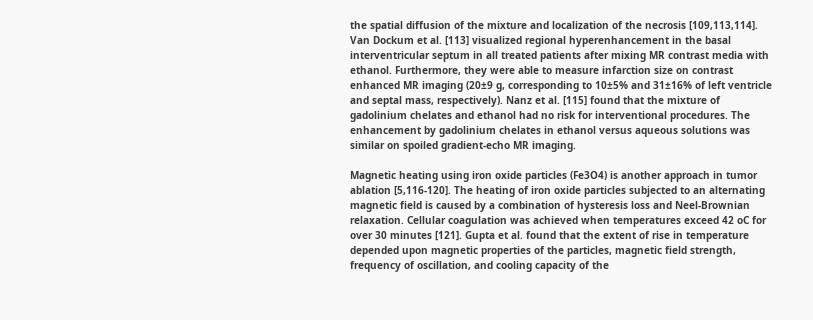the spatial diffusion of the mixture and localization of the necrosis [109,113,114]. Van Dockum et al. [113] visualized regional hyperenhancement in the basal interventricular septum in all treated patients after mixing MR contrast media with ethanol. Furthermore, they were able to measure infarction size on contrast enhanced MR imaging (20±9 g, corresponding to 10±5% and 31±16% of left ventricle and septal mass, respectively). Nanz et al. [115] found that the mixture of gadolinium chelates and ethanol had no risk for interventional procedures. The enhancement by gadolinium chelates in ethanol versus aqueous solutions was similar on spoiled gradient-echo MR imaging.

Magnetic heating using iron oxide particles (Fe3O4) is another approach in tumor ablation [5,116-120]. The heating of iron oxide particles subjected to an alternating magnetic field is caused by a combination of hysteresis loss and Neel-Brownian relaxation. Cellular coagulation was achieved when temperatures exceed 42 oC for over 30 minutes [121]. Gupta et al. found that the extent of rise in temperature depended upon magnetic properties of the particles, magnetic field strength, frequency of oscillation, and cooling capacity of the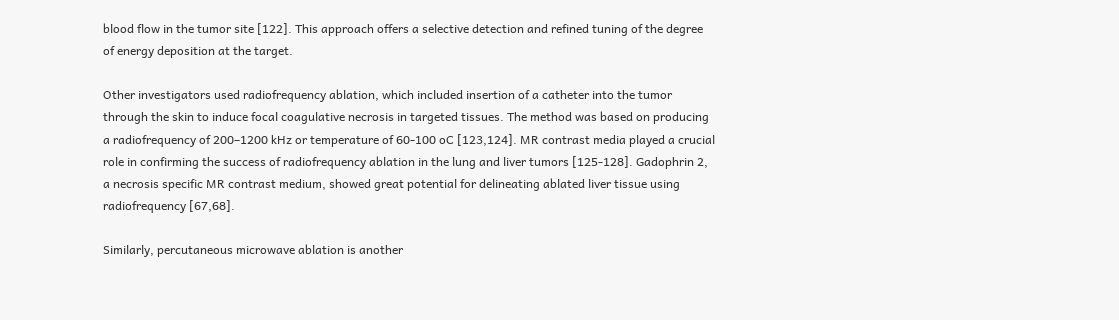blood flow in the tumor site [122]. This approach offers a selective detection and refined tuning of the degree of energy deposition at the target.

Other investigators used radiofrequency ablation, which included insertion of a catheter into the tumor through the skin to induce focal coagulative necrosis in targeted tissues. The method was based on producing a radiofrequency of 200–1200 kHz or temperature of 60-100 oC [123,124]. MR contrast media played a crucial role in confirming the success of radiofrequency ablation in the lung and liver tumors [125-128]. Gadophrin 2, a necrosis specific MR contrast medium, showed great potential for delineating ablated liver tissue using radiofrequency [67,68].

Similarly, percutaneous microwave ablation is another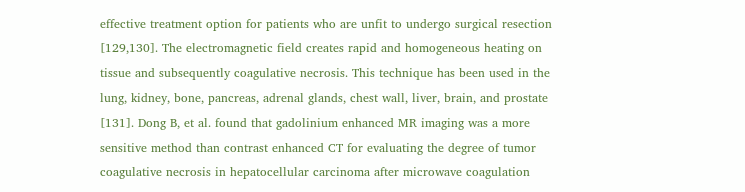effective treatment option for patients who are unfit to undergo surgical resection [129,130]. The electromagnetic field creates rapid and homogeneous heating on tissue and subsequently coagulative necrosis. This technique has been used in the lung, kidney, bone, pancreas, adrenal glands, chest wall, liver, brain, and prostate [131]. Dong B, et al. found that gadolinium enhanced MR imaging was a more sensitive method than contrast enhanced CT for evaluating the degree of tumor coagulative necrosis in hepatocellular carcinoma after microwave coagulation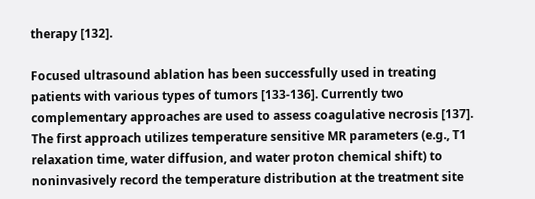therapy [132].

Focused ultrasound ablation has been successfully used in treating patients with various types of tumors [133-136]. Currently two complementary approaches are used to assess coagulative necrosis [137]. The first approach utilizes temperature sensitive MR parameters (e.g., T1 relaxation time, water diffusion, and water proton chemical shift) to noninvasively record the temperature distribution at the treatment site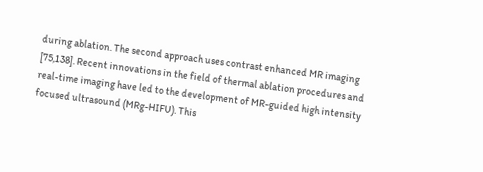during ablation. The second approach uses contrast enhanced MR imaging [75,138]. Recent innovations in the field of thermal ablation procedures and real-time imaging have led to the development of MR-guided high intensity focused ultrasound (MRg-HIFU). This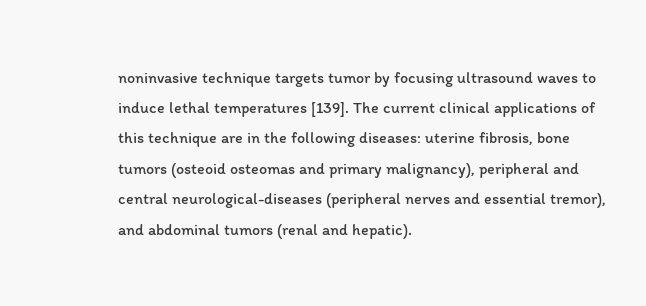noninvasive technique targets tumor by focusing ultrasound waves to induce lethal temperatures [139]. The current clinical applications of this technique are in the following diseases: uterine fibrosis, bone tumors (osteoid osteomas and primary malignancy), peripheral and central neurological-diseases (peripheral nerves and essential tremor), and abdominal tumors (renal and hepatic).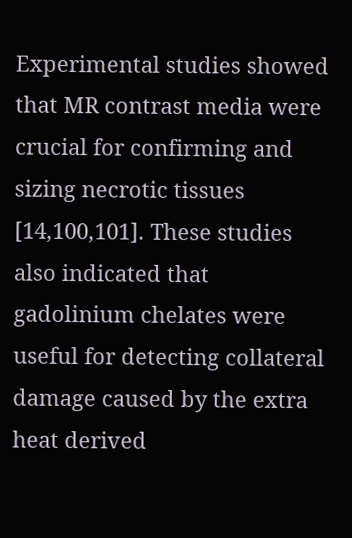Experimental studies showed that MR contrast media were crucial for confirming and sizing necrotic tissues [14,100,101]. These studies also indicated that gadolinium chelates were useful for detecting collateral damage caused by the extra heat derived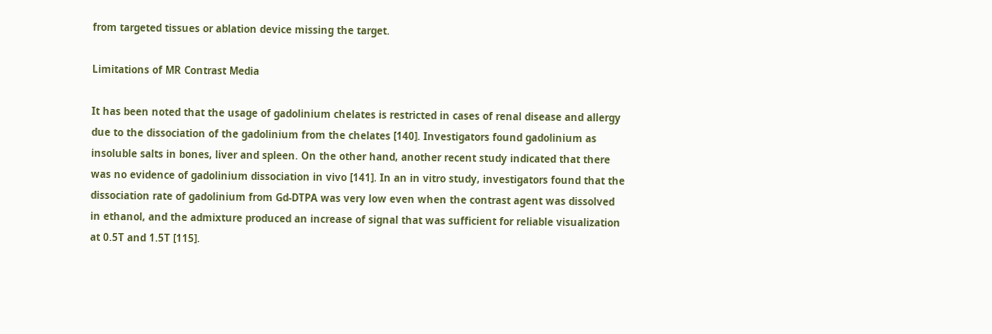from targeted tissues or ablation device missing the target.

Limitations of MR Contrast Media

It has been noted that the usage of gadolinium chelates is restricted in cases of renal disease and allergy due to the dissociation of the gadolinium from the chelates [140]. Investigators found gadolinium as insoluble salts in bones, liver and spleen. On the other hand, another recent study indicated that there was no evidence of gadolinium dissociation in vivo [141]. In an in vitro study, investigators found that the dissociation rate of gadolinium from Gd-DTPA was very low even when the contrast agent was dissolved in ethanol, and the admixture produced an increase of signal that was sufficient for reliable visualization at 0.5T and 1.5T [115].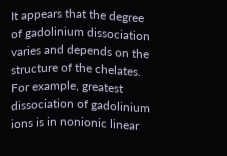It appears that the degree of gadolinium dissociation varies and depends on the structure of the chelates. For example, greatest dissociation of gadolinium ions is in nonionic linear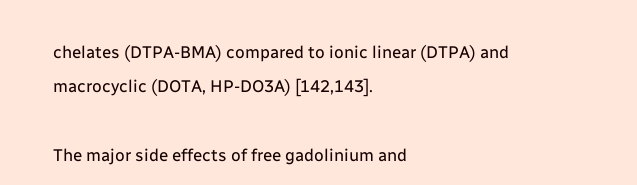chelates (DTPA-BMA) compared to ionic linear (DTPA) and macrocyclic (DOTA, HP-DO3A) [142,143].

The major side effects of free gadolinium and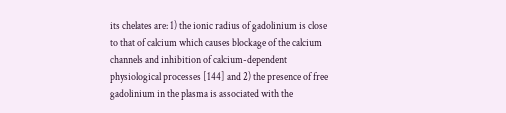its chelates are: 1) the ionic radius of gadolinium is close to that of calcium which causes blockage of the calcium channels and inhibition of calcium-dependent physiological processes [144] and 2) the presence of free gadolinium in the plasma is associated with the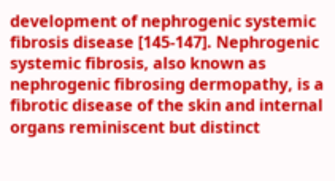development of nephrogenic systemic fibrosis disease [145-147]. Nephrogenic systemic fibrosis, also known as nephrogenic fibrosing dermopathy, is a fibrotic disease of the skin and internal organs reminiscent but distinct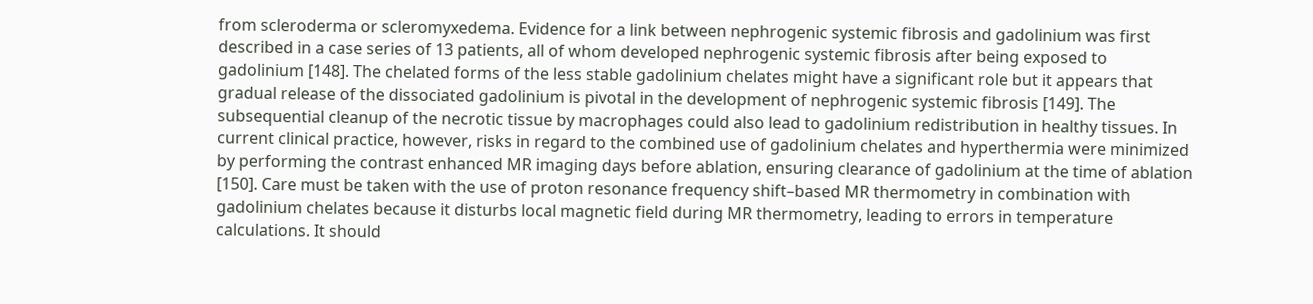from scleroderma or scleromyxedema. Evidence for a link between nephrogenic systemic fibrosis and gadolinium was first described in a case series of 13 patients, all of whom developed nephrogenic systemic fibrosis after being exposed to gadolinium [148]. The chelated forms of the less stable gadolinium chelates might have a significant role but it appears that gradual release of the dissociated gadolinium is pivotal in the development of nephrogenic systemic fibrosis [149]. The subsequential cleanup of the necrotic tissue by macrophages could also lead to gadolinium redistribution in healthy tissues. In current clinical practice, however, risks in regard to the combined use of gadolinium chelates and hyperthermia were minimized by performing the contrast enhanced MR imaging days before ablation, ensuring clearance of gadolinium at the time of ablation [150]. Care must be taken with the use of proton resonance frequency shift–based MR thermometry in combination with gadolinium chelates because it disturbs local magnetic field during MR thermometry, leading to errors in temperature calculations. It should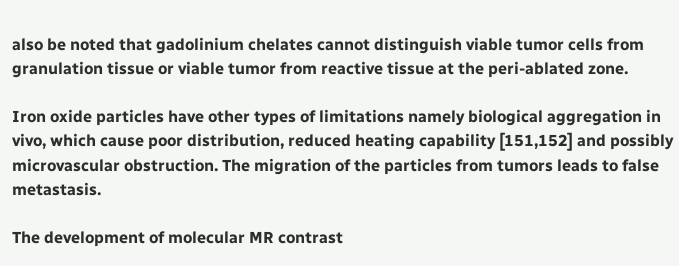also be noted that gadolinium chelates cannot distinguish viable tumor cells from granulation tissue or viable tumor from reactive tissue at the peri-ablated zone.

Iron oxide particles have other types of limitations namely biological aggregation in vivo, which cause poor distribution, reduced heating capability [151,152] and possibly microvascular obstruction. The migration of the particles from tumors leads to false metastasis.

The development of molecular MR contrast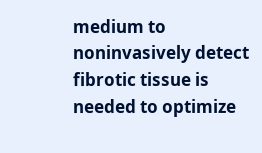medium to noninvasively detect fibrotic tissue is needed to optimize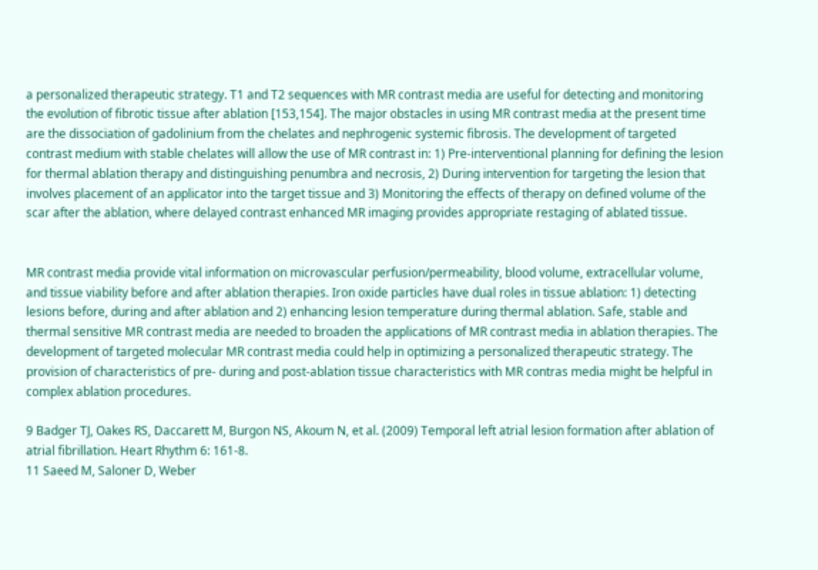a personalized therapeutic strategy. T1 and T2 sequences with MR contrast media are useful for detecting and monitoring the evolution of fibrotic tissue after ablation [153,154]. The major obstacles in using MR contrast media at the present time are the dissociation of gadolinium from the chelates and nephrogenic systemic fibrosis. The development of targeted contrast medium with stable chelates will allow the use of MR contrast in: 1) Pre-interventional planning for defining the lesion for thermal ablation therapy and distinguishing penumbra and necrosis, 2) During intervention for targeting the lesion that involves placement of an applicator into the target tissue and 3) Monitoring the effects of therapy on defined volume of the scar after the ablation, where delayed contrast enhanced MR imaging provides appropriate restaging of ablated tissue.


MR contrast media provide vital information on microvascular perfusion/permeability, blood volume, extracellular volume, and tissue viability before and after ablation therapies. Iron oxide particles have dual roles in tissue ablation: 1) detecting lesions before, during and after ablation and 2) enhancing lesion temperature during thermal ablation. Safe, stable and thermal sensitive MR contrast media are needed to broaden the applications of MR contrast media in ablation therapies. The development of targeted molecular MR contrast media could help in optimizing a personalized therapeutic strategy. The provision of characteristics of pre- during and post-ablation tissue characteristics with MR contras media might be helpful in complex ablation procedures.

9 Badger TJ, Oakes RS, Daccarett M, Burgon NS, Akoum N, et al. (2009) Temporal left atrial lesion formation after ablation of atrial fibrillation. Heart Rhythm 6: 161-8.
11 Saeed M, Saloner D, Weber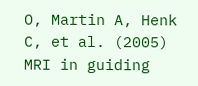O, Martin A, Henk C, et al. (2005) MRI in guiding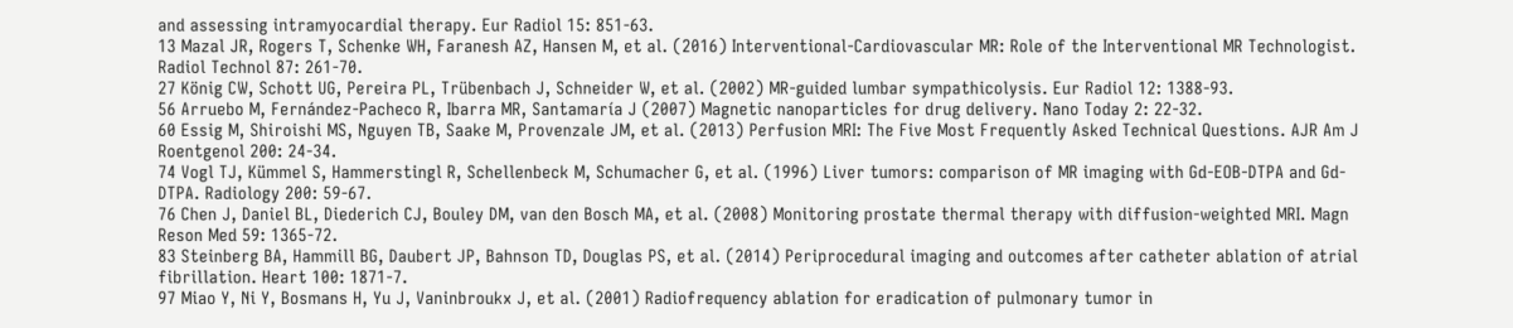and assessing intramyocardial therapy. Eur Radiol 15: 851-63.
13 Mazal JR, Rogers T, Schenke WH, Faranesh AZ, Hansen M, et al. (2016) Interventional-Cardiovascular MR: Role of the Interventional MR Technologist. Radiol Technol 87: 261-70.
27 König CW, Schott UG, Pereira PL, Trübenbach J, Schneider W, et al. (2002) MR-guided lumbar sympathicolysis. Eur Radiol 12: 1388-93.
56 Arruebo M, Fernández-Pacheco R, Ibarra MR, Santamaría J (2007) Magnetic nanoparticles for drug delivery. Nano Today 2: 22-32.
60 Essig M, Shiroishi MS, Nguyen TB, Saake M, Provenzale JM, et al. (2013) Perfusion MRI: The Five Most Frequently Asked Technical Questions. AJR Am J Roentgenol 200: 24-34.
74 Vogl TJ, Kümmel S, Hammerstingl R, Schellenbeck M, Schumacher G, et al. (1996) Liver tumors: comparison of MR imaging with Gd-EOB-DTPA and Gd-DTPA. Radiology 200: 59-67.
76 Chen J, Daniel BL, Diederich CJ, Bouley DM, van den Bosch MA, et al. (2008) Monitoring prostate thermal therapy with diffusion-weighted MRI. Magn Reson Med 59: 1365-72.
83 Steinberg BA, Hammill BG, Daubert JP, Bahnson TD, Douglas PS, et al. (2014) Periprocedural imaging and outcomes after catheter ablation of atrial fibrillation. Heart 100: 1871-7.
97 Miao Y, Ni Y, Bosmans H, Yu J, Vaninbroukx J, et al. (2001) Radiofrequency ablation for eradication of pulmonary tumor in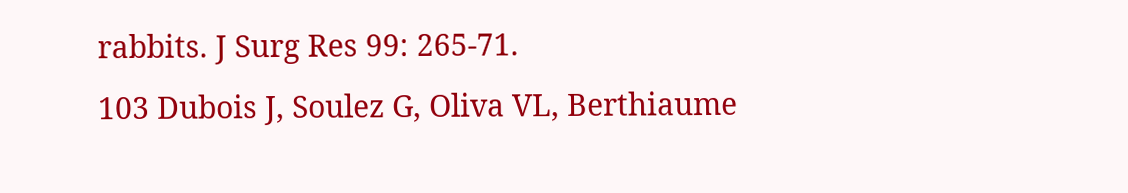rabbits. J Surg Res 99: 265-71.
103 Dubois J, Soulez G, Oliva VL, Berthiaume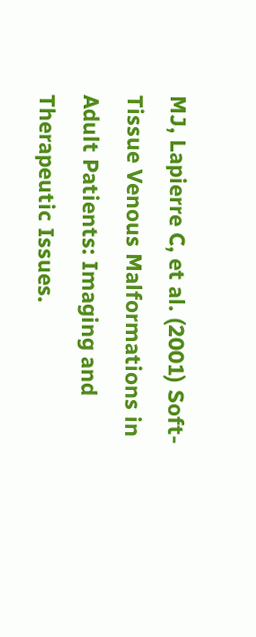MJ, Lapierre C, et al. (2001) Soft-Tissue Venous Malformations in Adult Patients: Imaging and Therapeutic Issues.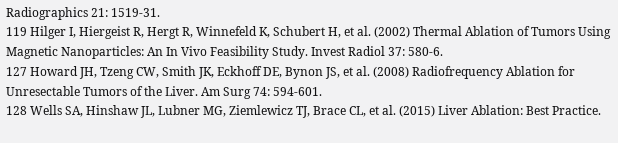Radiographics 21: 1519-31.
119 Hilger I, Hiergeist R, Hergt R, Winnefeld K, Schubert H, et al. (2002) Thermal Ablation of Tumors Using Magnetic Nanoparticles: An In Vivo Feasibility Study. Invest Radiol 37: 580-6.
127 Howard JH, Tzeng CW, Smith JK, Eckhoff DE, Bynon JS, et al. (2008) Radiofrequency Ablation for Unresectable Tumors of the Liver. Am Surg 74: 594-601.
128 Wells SA, Hinshaw JL, Lubner MG, Ziemlewicz TJ, Brace CL, et al. (2015) Liver Ablation: Best Practice.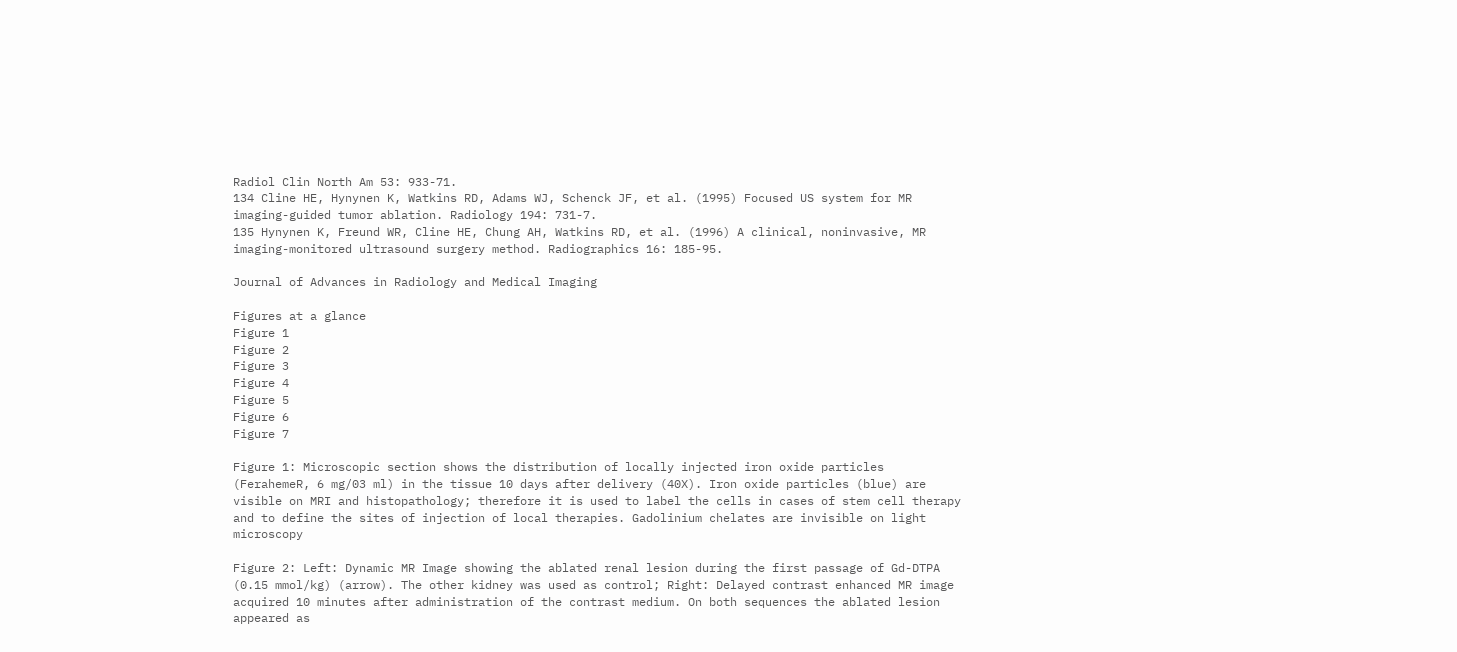Radiol Clin North Am 53: 933-71.
134 Cline HE, Hynynen K, Watkins RD, Adams WJ, Schenck JF, et al. (1995) Focused US system for MR imaging-guided tumor ablation. Radiology 194: 731-7.
135 Hynynen K, Freund WR, Cline HE, Chung AH, Watkins RD, et al. (1996) A clinical, noninvasive, MR imaging-monitored ultrasound surgery method. Radiographics 16: 185-95.

Journal of Advances in Radiology and Medical Imaging

Figures at a glance
Figure 1
Figure 2
Figure 3
Figure 4
Figure 5
Figure 6
Figure 7

Figure 1: Microscopic section shows the distribution of locally injected iron oxide particles (FerahemeR, 6 mg/03 ml) in the tissue 10 days after delivery (40X). Iron oxide particles (blue) are visible on MRI and histopathology; therefore it is used to label the cells in cases of stem cell therapy and to define the sites of injection of local therapies. Gadolinium chelates are invisible on light microscopy

Figure 2: Left: Dynamic MR Image showing the ablated renal lesion during the first passage of Gd-DTPA (0.15 mmol/kg) (arrow). The other kidney was used as control; Right: Delayed contrast enhanced MR image acquired 10 minutes after administration of the contrast medium. On both sequences the ablated lesion appeared as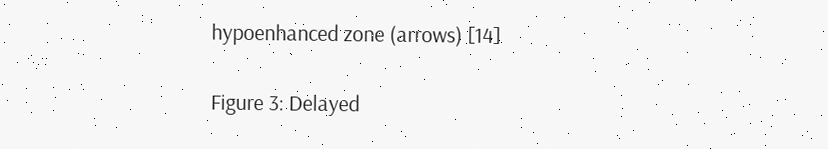hypoenhanced zone (arrows) [14]

Figure 3: Delayed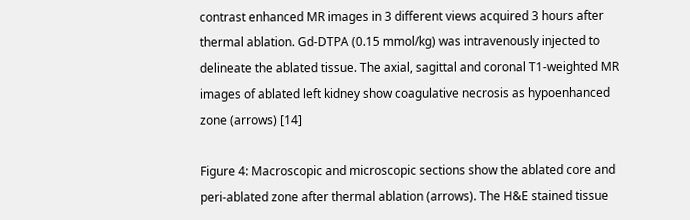contrast enhanced MR images in 3 different views acquired 3 hours after thermal ablation. Gd-DTPA (0.15 mmol/kg) was intravenously injected to delineate the ablated tissue. The axial, sagittal and coronal T1-weighted MR images of ablated left kidney show coagulative necrosis as hypoenhanced zone (arrows) [14]

Figure 4: Macroscopic and microscopic sections show the ablated core and peri-ablated zone after thermal ablation (arrows). The H&E stained tissue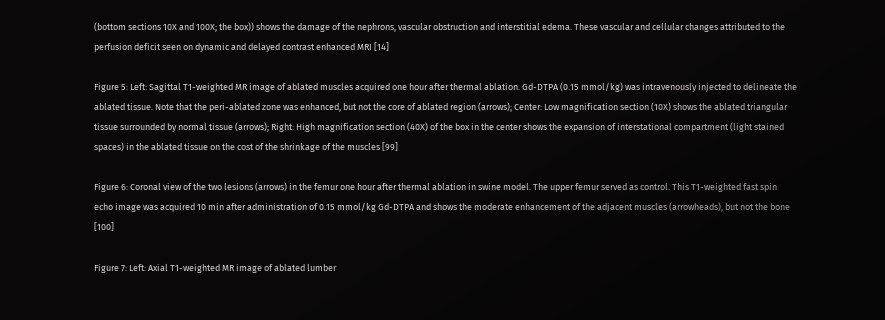(bottom sections 10X and 100X; the box)) shows the damage of the nephrons, vascular obstruction and interstitial edema. These vascular and cellular changes attributed to the perfusion deficit seen on dynamic and delayed contrast enhanced MRI [14]

Figure 5: Left: Sagittal T1-weighted MR image of ablated muscles acquired one hour after thermal ablation. Gd-DTPA (0.15 mmol/kg) was intravenously injected to delineate the ablated tissue. Note that the peri-ablated zone was enhanced, but not the core of ablated region (arrows); Center: Low magnification section (10X) shows the ablated triangular tissue surrounded by normal tissue (arrows); Right: High magnification section (40X) of the box in the center shows the expansion of interstational compartment (light stained spaces) in the ablated tissue on the cost of the shrinkage of the muscles [99]

Figure 6: Coronal view of the two lesions (arrows) in the femur one hour after thermal ablation in swine model. The upper femur served as control. This T1-weighted fast spin echo image was acquired 10 min after administration of 0.15 mmol/kg Gd-DTPA and shows the moderate enhancement of the adjacent muscles (arrowheads), but not the bone [100]

Figure 7: Left: Axial T1-weighted MR image of ablated lumber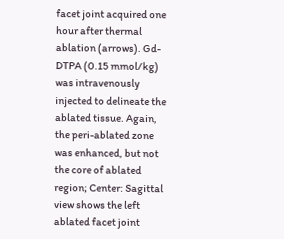facet joint acquired one hour after thermal ablation (arrows). Gd-DTPA (0.15 mmol/kg) was intravenously injected to delineate the ablated tissue. Again, the peri-ablated zone was enhanced, but not the core of ablated region; Center: Sagittal view shows the left ablated facet joint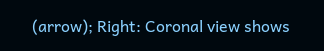(arrow); Right: Coronal view shows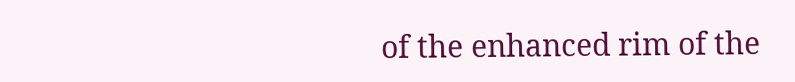of the enhanced rim of the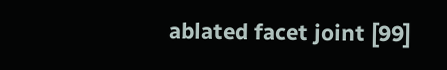ablated facet joint [99]